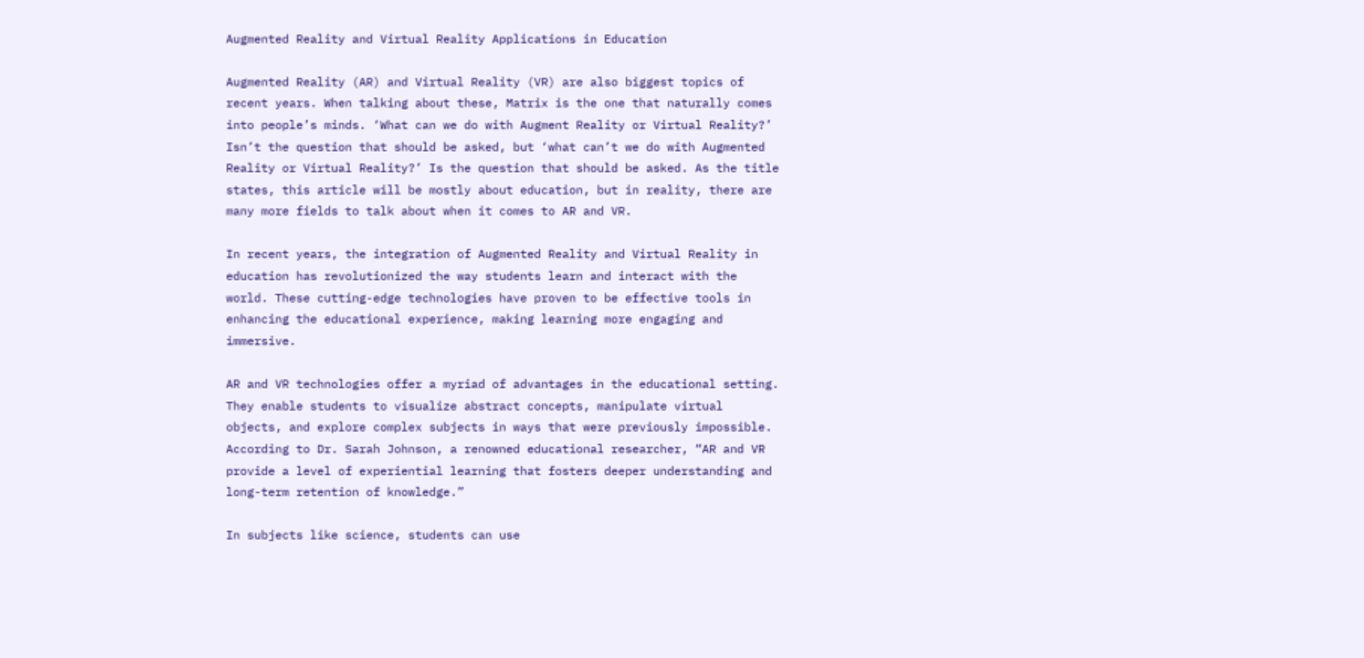Augmented Reality and Virtual Reality Applications in Education

Augmented Reality (AR) and Virtual Reality (VR) are also biggest topics of recent years. When talking about these, Matrix is the one that naturally comes into people’s minds. ‘What can we do with Augment Reality or Virtual Reality?’ Isn’t the question that should be asked, but ‘what can’t we do with Augmented Reality or Virtual Reality?’ Is the question that should be asked. As the title states, this article will be mostly about education, but in reality, there are many more fields to talk about when it comes to AR and VR.

In recent years, the integration of Augmented Reality and Virtual Reality in education has revolutionized the way students learn and interact with the world. These cutting-edge technologies have proven to be effective tools in enhancing the educational experience, making learning more engaging and immersive.

AR and VR technologies offer a myriad of advantages in the educational setting. They enable students to visualize abstract concepts, manipulate virtual objects, and explore complex subjects in ways that were previously impossible. According to Dr. Sarah Johnson, a renowned educational researcher, “AR and VR provide a level of experiential learning that fosters deeper understanding and long-term retention of knowledge.”

In subjects like science, students can use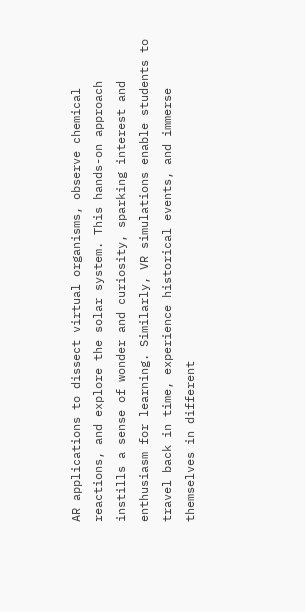AR applications to dissect virtual organisms, observe chemical reactions, and explore the solar system. This hands-on approach instills a sense of wonder and curiosity, sparking interest and enthusiasm for learning. Similarly, VR simulations enable students to travel back in time, experience historical events, and immerse themselves in different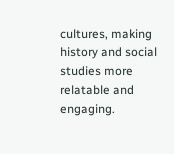cultures, making history and social studies more relatable and engaging.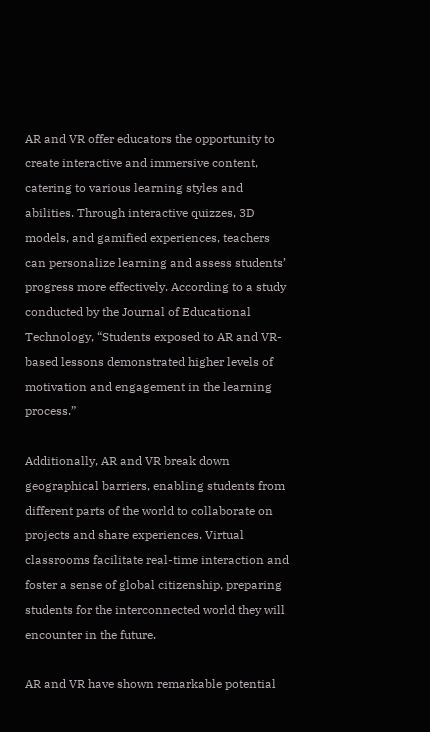AR and VR offer educators the opportunity to create interactive and immersive content, catering to various learning styles and abilities. Through interactive quizzes, 3D models, and gamified experiences, teachers can personalize learning and assess students’ progress more effectively. According to a study conducted by the Journal of Educational Technology, “Students exposed to AR and VR-based lessons demonstrated higher levels of motivation and engagement in the learning process.”

Additionally, AR and VR break down geographical barriers, enabling students from different parts of the world to collaborate on projects and share experiences. Virtual classrooms facilitate real-time interaction and foster a sense of global citizenship, preparing students for the interconnected world they will encounter in the future.

AR and VR have shown remarkable potential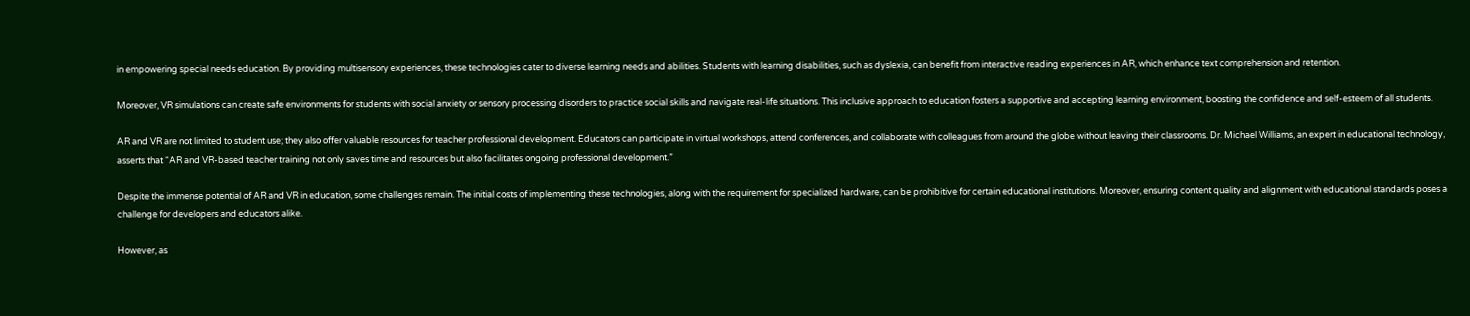in empowering special needs education. By providing multisensory experiences, these technologies cater to diverse learning needs and abilities. Students with learning disabilities, such as dyslexia, can benefit from interactive reading experiences in AR, which enhance text comprehension and retention.

Moreover, VR simulations can create safe environments for students with social anxiety or sensory processing disorders to practice social skills and navigate real-life situations. This inclusive approach to education fosters a supportive and accepting learning environment, boosting the confidence and self-esteem of all students.

AR and VR are not limited to student use; they also offer valuable resources for teacher professional development. Educators can participate in virtual workshops, attend conferences, and collaborate with colleagues from around the globe without leaving their classrooms. Dr. Michael Williams, an expert in educational technology, asserts that “AR and VR-based teacher training not only saves time and resources but also facilitates ongoing professional development.”

Despite the immense potential of AR and VR in education, some challenges remain. The initial costs of implementing these technologies, along with the requirement for specialized hardware, can be prohibitive for certain educational institutions. Moreover, ensuring content quality and alignment with educational standards poses a challenge for developers and educators alike.

However, as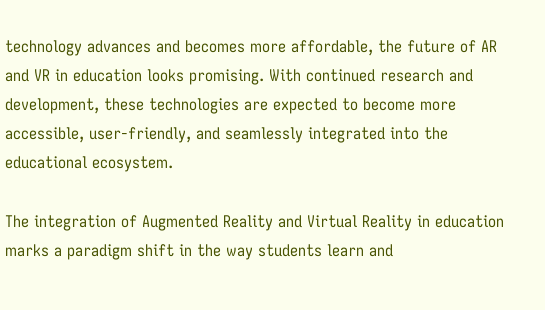technology advances and becomes more affordable, the future of AR and VR in education looks promising. With continued research and development, these technologies are expected to become more accessible, user-friendly, and seamlessly integrated into the educational ecosystem.

The integration of Augmented Reality and Virtual Reality in education marks a paradigm shift in the way students learn and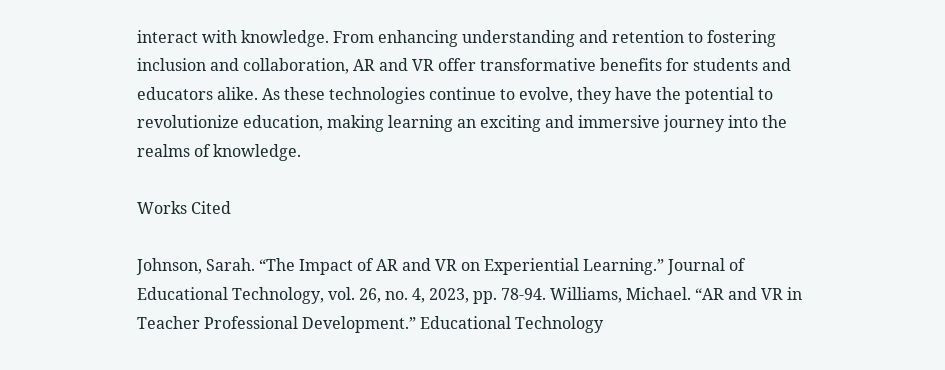interact with knowledge. From enhancing understanding and retention to fostering inclusion and collaboration, AR and VR offer transformative benefits for students and educators alike. As these technologies continue to evolve, they have the potential to revolutionize education, making learning an exciting and immersive journey into the realms of knowledge.

Works Cited

Johnson, Sarah. “The Impact of AR and VR on Experiential Learning.” Journal of Educational Technology, vol. 26, no. 4, 2023, pp. 78-94. Williams, Michael. “AR and VR in Teacher Professional Development.” Educational Technology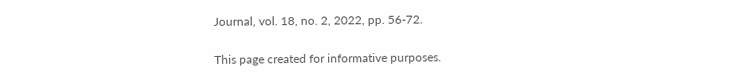Journal, vol. 18, no. 2, 2022, pp. 56-72.

This page created for informative purposes.